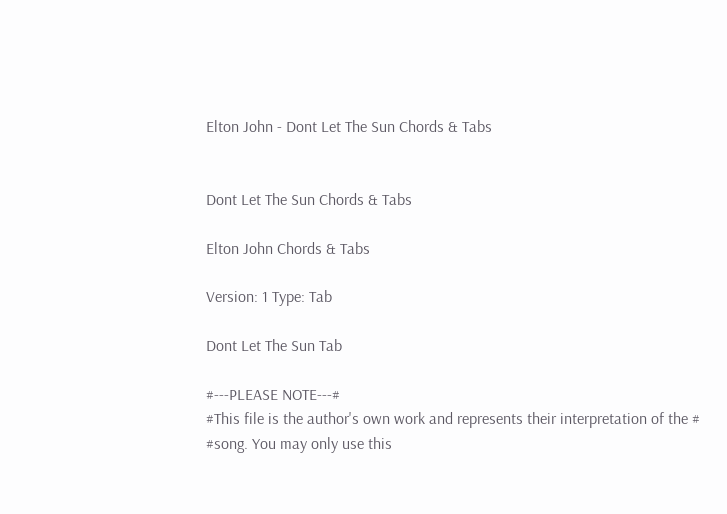Elton John - Dont Let The Sun Chords & Tabs


Dont Let The Sun Chords & Tabs

Elton John Chords & Tabs

Version: 1 Type: Tab

Dont Let The Sun Tab

#---PLEASE NOTE---#
#This file is the author's own work and represents their interpretation of the #
#song. You may only use this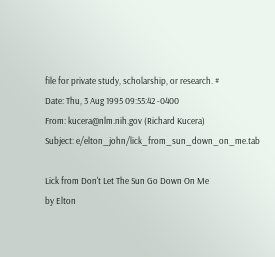file for private study, scholarship, or research. #
Date: Thu, 3 Aug 1995 09:55:42 -0400
From: kucera@nlm.nih.gov (Richard Kucera)
Subject: e/elton_john/lick_from_sun_down_on_me.tab

Lick from Don't Let The Sun Go Down On Me
by Elton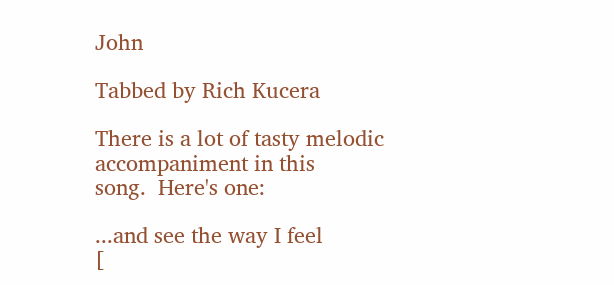John

Tabbed by Rich Kucera

There is a lot of tasty melodic accompaniment in this
song.  Here's one:

...and see the way I feel
[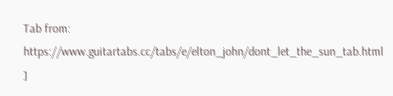Tab from: https://www.guitartabs.cc/tabs/e/elton_john/dont_let_the_sun_tab.html ]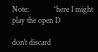Note:            ^here I might play the open D

don't discard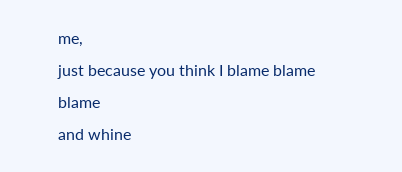me,
just because you think I blame blame blame
and whine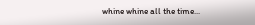whine whine all the time...